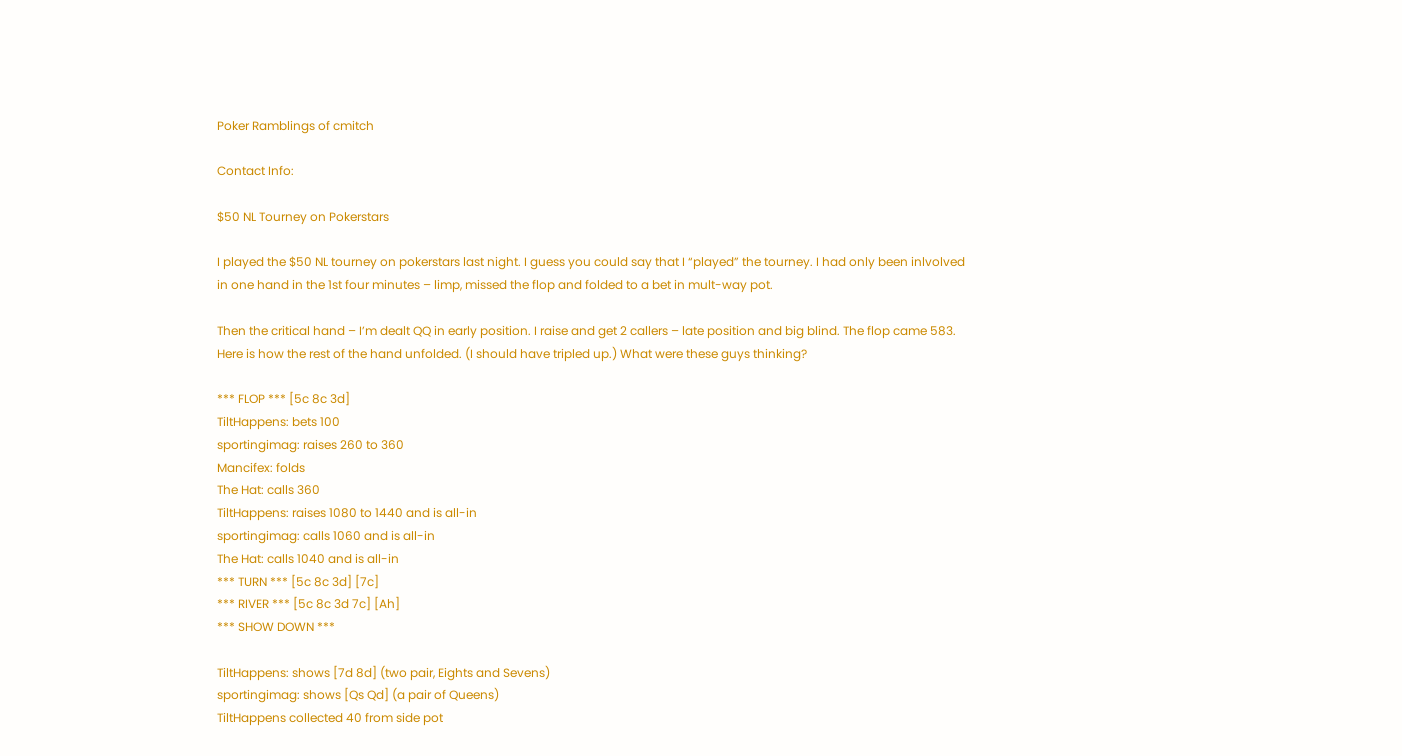Poker Ramblings of cmitch

Contact Info:

$50 NL Tourney on Pokerstars

I played the $50 NL tourney on pokerstars last night. I guess you could say that I “played” the tourney. I had only been inlvolved in one hand in the 1st four minutes – limp, missed the flop and folded to a bet in mult-way pot.

Then the critical hand – I’m dealt QQ in early position. I raise and get 2 callers – late position and big blind. The flop came 583. Here is how the rest of the hand unfolded. (I should have tripled up.) What were these guys thinking?

*** FLOP *** [5c 8c 3d]
TiltHappens: bets 100
sportingimag: raises 260 to 360
Mancifex: folds
The Hat: calls 360
TiltHappens: raises 1080 to 1440 and is all-in
sportingimag: calls 1060 and is all-in
The Hat: calls 1040 and is all-in
*** TURN *** [5c 8c 3d] [7c]
*** RIVER *** [5c 8c 3d 7c] [Ah]
*** SHOW DOWN ***

TiltHappens: shows [7d 8d] (two pair, Eights and Sevens)
sportingimag: shows [Qs Qd] (a pair of Queens)
TiltHappens collected 40 from side pot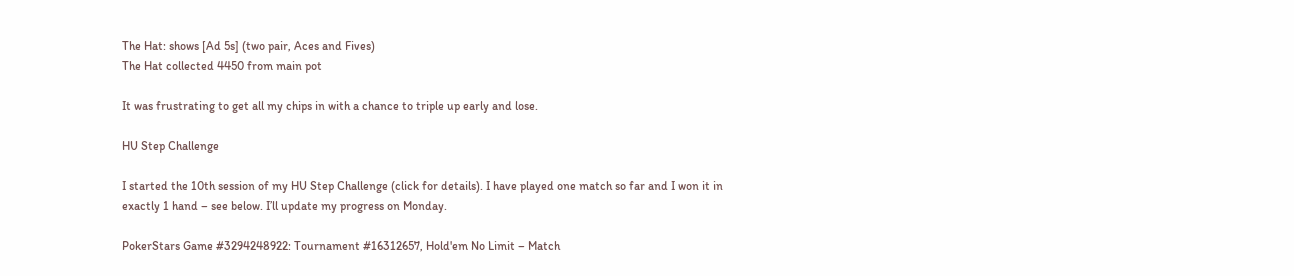The Hat: shows [Ad 5s] (two pair, Aces and Fives)
The Hat collected 4450 from main pot

It was frustrating to get all my chips in with a chance to triple up early and lose.

HU Step Challenge

I started the 10th session of my HU Step Challenge (click for details). I have played one match so far and I won it in exactly 1 hand – see below. I’ll update my progress on Monday.

PokerStars Game #3294248922: Tournament #16312657, Hold'em No Limit – Match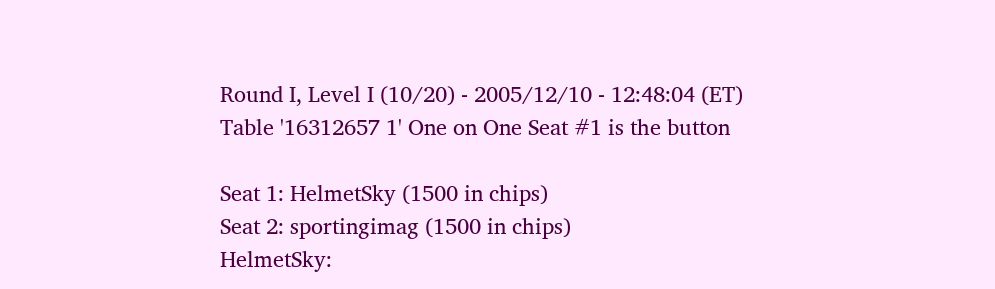Round I, Level I (10/20) - 2005/12/10 - 12:48:04 (ET)
Table '16312657 1' One on One Seat #1 is the button

Seat 1: HelmetSky (1500 in chips)
Seat 2: sportingimag (1500 in chips)
HelmetSky: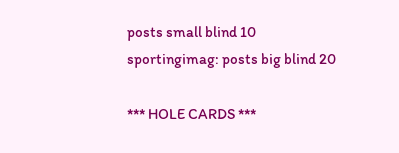posts small blind 10
sportingimag: posts big blind 20

*** HOLE CARDS ***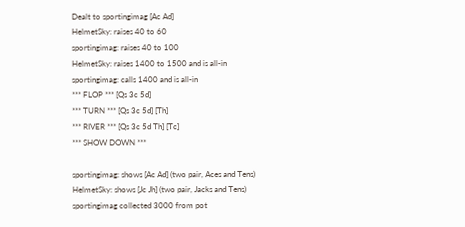Dealt to sportingimag [Ac Ad]
HelmetSky: raises 40 to 60
sportingimag: raises 40 to 100
HelmetSky: raises 1400 to 1500 and is all-in
sportingimag: calls 1400 and is all-in
*** FLOP *** [Qs 3c 5d]
*** TURN *** [Qs 3c 5d] [Th]
*** RIVER *** [Qs 3c 5d Th] [Tc]
*** SHOW DOWN ***

sportingimag: shows [Ac Ad] (two pair, Aces and Tens)
HelmetSky: shows [Jc Jh] (two pair, Jacks and Tens)
sportingimag collected 3000 from pot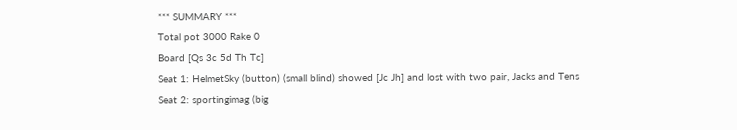*** SUMMARY ***
Total pot 3000 Rake 0
Board [Qs 3c 5d Th Tc]
Seat 1: HelmetSky (button) (small blind) showed [Jc Jh] and lost with two pair, Jacks and Tens
Seat 2: sportingimag (big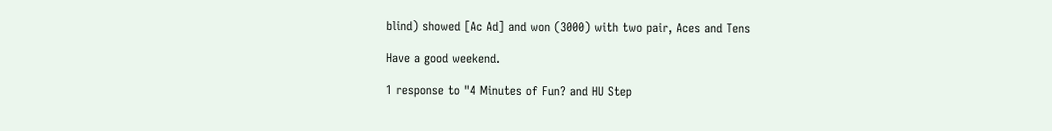blind) showed [Ac Ad] and won (3000) with two pair, Aces and Tens

Have a good weekend.

1 response to "4 Minutes of Fun? and HU Step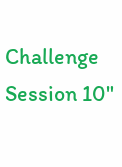Challenge Session 10"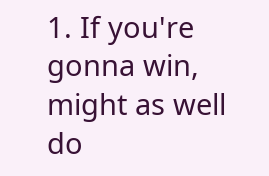1. If you're gonna win, might as well do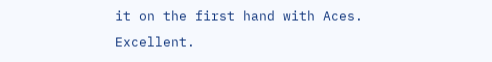it on the first hand with Aces. Excellent.